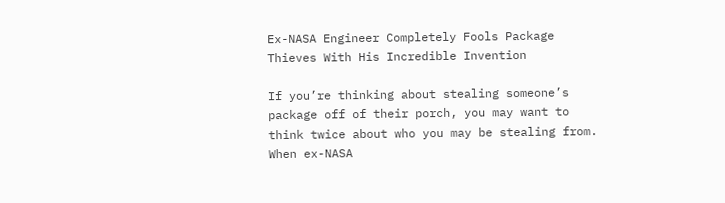Ex-NASA Engineer Completely Fools Package Thieves With His Incredible Invention

If you’re thinking about stealing someone’s package off of their porch, you may want to think twice about who you may be stealing from. When ex-NASA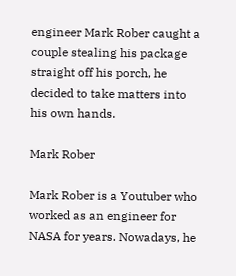engineer Mark Rober caught a couple stealing his package straight off his porch, he decided to take matters into his own hands.

Mark Rober

Mark Rober is a Youtuber who worked as an engineer for NASA for years. Nowadays, he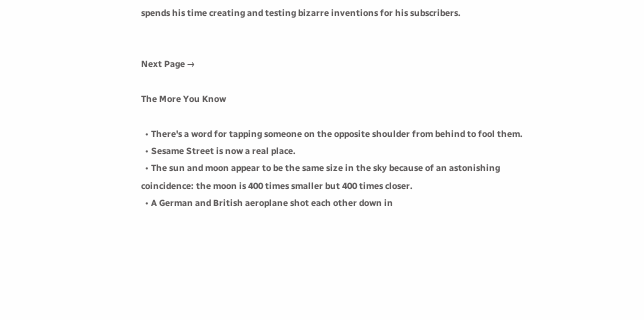spends his time creating and testing bizarre inventions for his subscribers.


Next Page →

The More You Know

  • There's a word for tapping someone on the opposite shoulder from behind to fool them.
  • Sesame Street is now a real place.
  • The sun and moon appear to be the same size in the sky because of an astonishing coincidence: the moon is 400 times smaller but 400 times closer.
  • A German and British aeroplane shot each other down in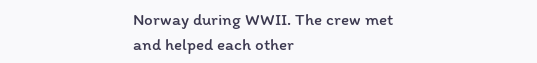Norway during WWII. The crew met and helped each other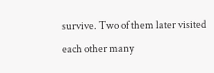survive. Two of them later visited each other many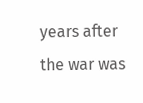years after the war was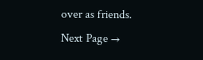over as friends.
Next Page →